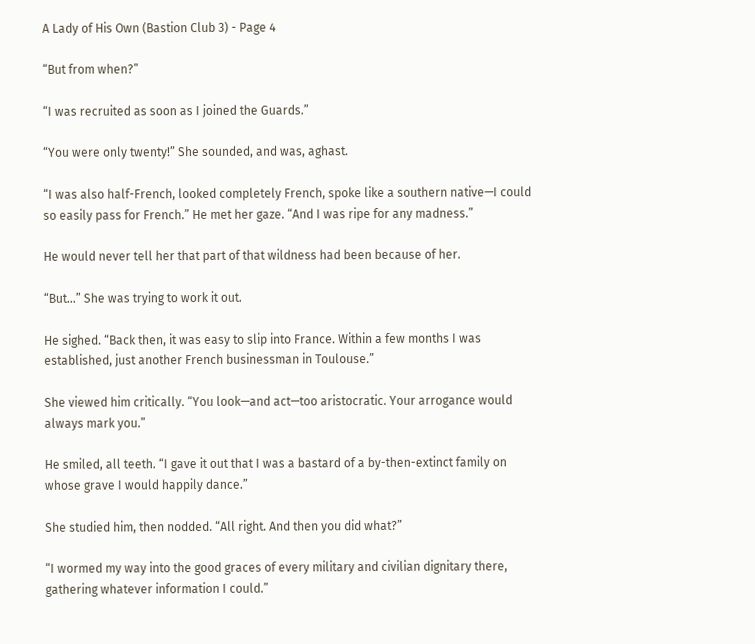A Lady of His Own (Bastion Club 3) - Page 4

“But from when?”

“I was recruited as soon as I joined the Guards.”

“You were only twenty!” She sounded, and was, aghast.

“I was also half-French, looked completely French, spoke like a southern native—I could so easily pass for French.” He met her gaze. “And I was ripe for any madness.”

He would never tell her that part of that wildness had been because of her.

“But…” She was trying to work it out.

He sighed. “Back then, it was easy to slip into France. Within a few months I was established, just another French businessman in Toulouse.”

She viewed him critically. “You look—and act—too aristocratic. Your arrogance would always mark you.”

He smiled, all teeth. “I gave it out that I was a bastard of a by-then-extinct family on whose grave I would happily dance.”

She studied him, then nodded. “All right. And then you did what?”

“I wormed my way into the good graces of every military and civilian dignitary there, gathering whatever information I could.”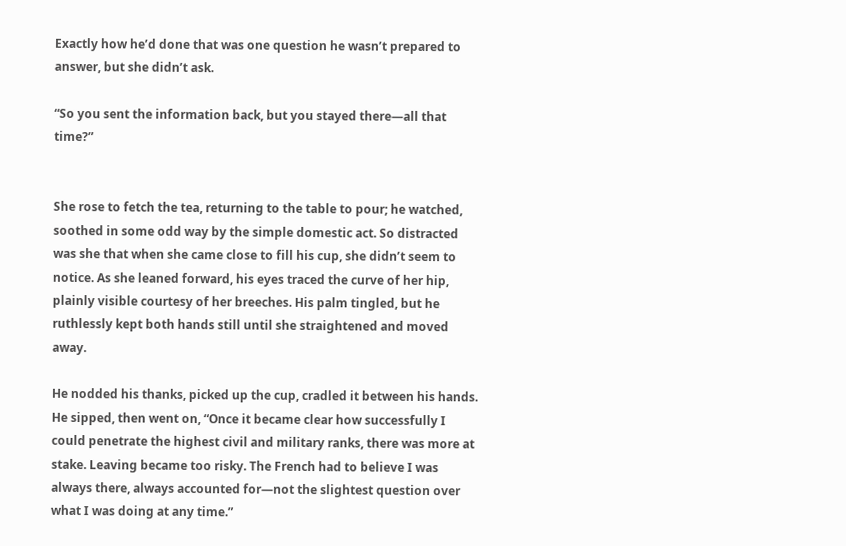Exactly how he’d done that was one question he wasn’t prepared to answer, but she didn’t ask.

“So you sent the information back, but you stayed there—all that time?”


She rose to fetch the tea, returning to the table to pour; he watched, soothed in some odd way by the simple domestic act. So distracted was she that when she came close to fill his cup, she didn’t seem to notice. As she leaned forward, his eyes traced the curve of her hip, plainly visible courtesy of her breeches. His palm tingled, but he ruthlessly kept both hands still until she straightened and moved away.

He nodded his thanks, picked up the cup, cradled it between his hands. He sipped, then went on, “Once it became clear how successfully I could penetrate the highest civil and military ranks, there was more at stake. Leaving became too risky. The French had to believe I was always there, always accounted for—not the slightest question over what I was doing at any time.”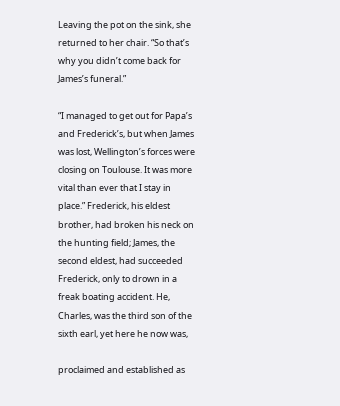Leaving the pot on the sink, she returned to her chair. “So that’s why you didn’t come back for James’s funeral.”

“I managed to get out for Papa’s and Frederick’s, but when James was lost, Wellington’s forces were closing on Toulouse. It was more vital than ever that I stay in place.” Frederick, his eldest brother, had broken his neck on the hunting field; James, the second eldest, had succeeded Frederick, only to drown in a freak boating accident. He, Charles, was the third son of the sixth earl, yet here he now was,

proclaimed and established as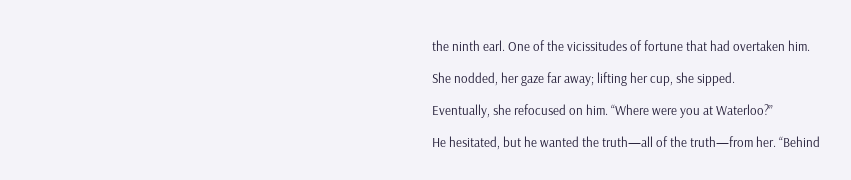the ninth earl. One of the vicissitudes of fortune that had overtaken him.

She nodded, her gaze far away; lifting her cup, she sipped.

Eventually, she refocused on him. “Where were you at Waterloo?”

He hesitated, but he wanted the truth—all of the truth—from her. “Behind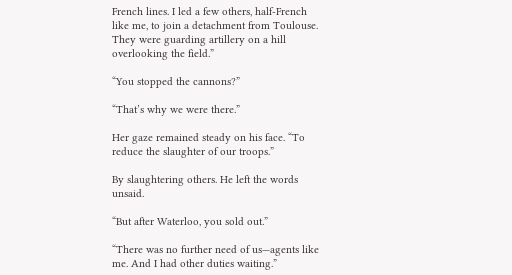French lines. I led a few others, half-French like me, to join a detachment from Toulouse. They were guarding artillery on a hill overlooking the field.”

“You stopped the cannons?”

“That’s why we were there.”

Her gaze remained steady on his face. “To reduce the slaughter of our troops.”

By slaughtering others. He left the words unsaid.

“But after Waterloo, you sold out.”

“There was no further need of us—agents like me. And I had other duties waiting.”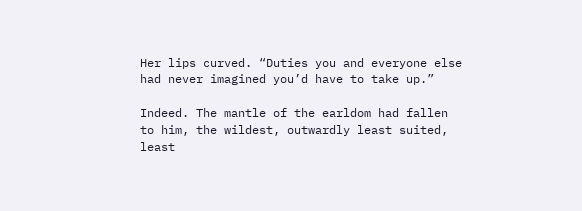Her lips curved. “Duties you and everyone else had never imagined you’d have to take up.”

Indeed. The mantle of the earldom had fallen to him, the wildest, outwardly least suited, least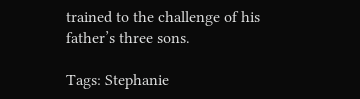trained to the challenge of his father’s three sons.

Tags: Stephanie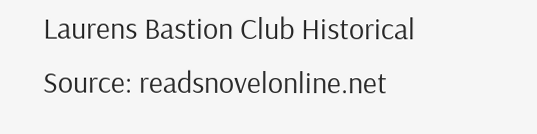Laurens Bastion Club Historical
Source: readsnovelonline.net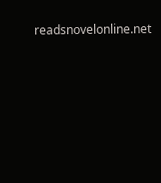readsnovelonline.net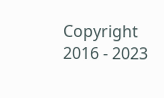Copyright 2016 - 2023